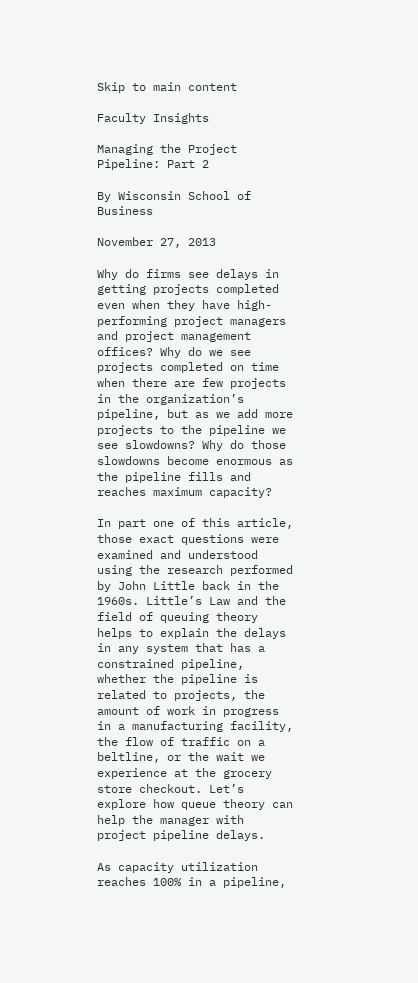Skip to main content

Faculty Insights

Managing the Project Pipeline: Part 2

By Wisconsin School of Business

November 27, 2013

Why do firms see delays in getting projects completed even when they have high-performing project managers and project management offices? Why do we see projects completed on time when there are few projects in the organization’s pipeline, but as we add more projects to the pipeline we see slowdowns? Why do those slowdowns become enormous as the pipeline fills and reaches maximum capacity?

In part one of this article, those exact questions were examined and understood using the research performed by John Little back in the 1960s. Little’s Law and the field of queuing theory helps to explain the delays in any system that has a constrained pipeline, whether the pipeline is related to projects, the amount of work in progress in a manufacturing facility, the flow of traffic on a beltline, or the wait we experience at the grocery store checkout. Let’s explore how queue theory can help the manager with project pipeline delays.

As capacity utilization reaches 100% in a pipeline,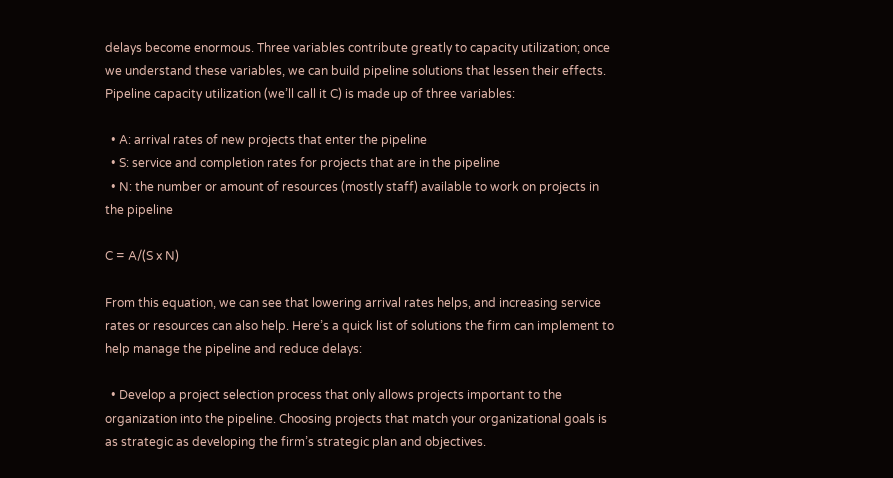delays become enormous. Three variables contribute greatly to capacity utilization; once we understand these variables, we can build pipeline solutions that lessen their effects. Pipeline capacity utilization (we’ll call it C) is made up of three variables:

  • A: arrival rates of new projects that enter the pipeline
  • S: service and completion rates for projects that are in the pipeline
  • N: the number or amount of resources (mostly staff) available to work on projects in the pipeline

C = A/(S x N)

From this equation, we can see that lowering arrival rates helps, and increasing service rates or resources can also help. Here’s a quick list of solutions the firm can implement to help manage the pipeline and reduce delays:

  • Develop a project selection process that only allows projects important to the organization into the pipeline. Choosing projects that match your organizational goals is as strategic as developing the firm’s strategic plan and objectives.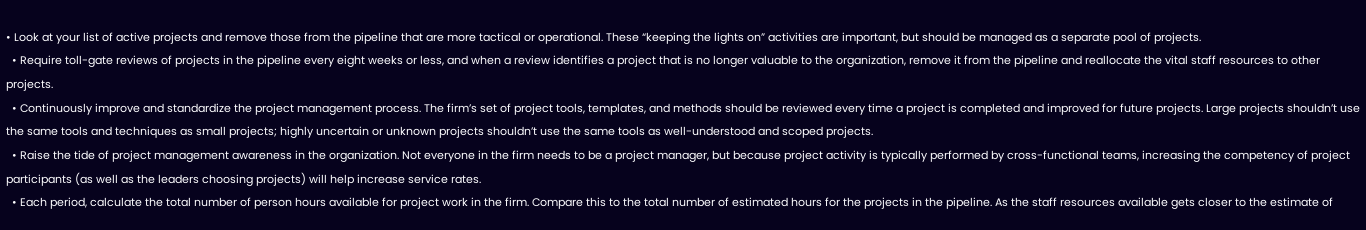• Look at your list of active projects and remove those from the pipeline that are more tactical or operational. These “keeping the lights on” activities are important, but should be managed as a separate pool of projects.
  • Require toll-gate reviews of projects in the pipeline every eight weeks or less, and when a review identifies a project that is no longer valuable to the organization, remove it from the pipeline and reallocate the vital staff resources to other projects.
  • Continuously improve and standardize the project management process. The firm’s set of project tools, templates, and methods should be reviewed every time a project is completed and improved for future projects. Large projects shouldn’t use the same tools and techniques as small projects; highly uncertain or unknown projects shouldn’t use the same tools as well-understood and scoped projects.
  • Raise the tide of project management awareness in the organization. Not everyone in the firm needs to be a project manager, but because project activity is typically performed by cross-functional teams, increasing the competency of project participants (as well as the leaders choosing projects) will help increase service rates.
  • Each period, calculate the total number of person hours available for project work in the firm. Compare this to the total number of estimated hours for the projects in the pipeline. As the staff resources available gets closer to the estimate of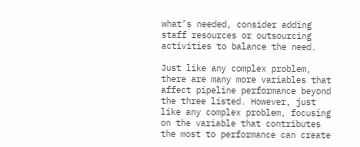what’s needed, consider adding staff resources or outsourcing activities to balance the need.

Just like any complex problem, there are many more variables that affect pipeline performance beyond the three listed. However, just like any complex problem, focusing on the variable that contributes the most to performance can create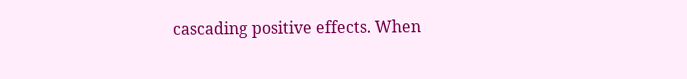cascading positive effects. When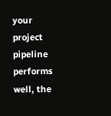your project pipeline performs well, the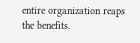entire organization reaps the benefits.